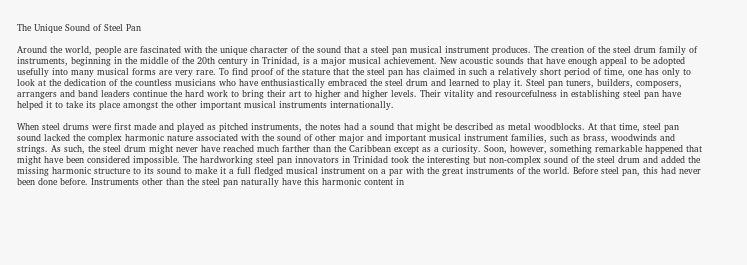The Unique Sound of Steel Pan

Around the world, people are fascinated with the unique character of the sound that a steel pan musical instrument produces. The creation of the steel drum family of instruments, beginning in the middle of the 20th century in Trinidad, is a major musical achievement. New acoustic sounds that have enough appeal to be adopted usefully into many musical forms are very rare. To find proof of the stature that the steel pan has claimed in such a relatively short period of time, one has only to look at the dedication of the countless musicians who have enthusiastically embraced the steel drum and learned to play it. Steel pan tuners, builders, composers, arrangers and band leaders continue the hard work to bring their art to higher and higher levels. Their vitality and resourcefulness in establishing steel pan have helped it to take its place amongst the other important musical instruments internationally.

When steel drums were first made and played as pitched instruments, the notes had a sound that might be described as metal woodblocks. At that time, steel pan sound lacked the complex harmonic nature associated with the sound of other major and important musical instrument families, such as brass, woodwinds and strings. As such, the steel drum might never have reached much farther than the Caribbean except as a curiosity. Soon, however, something remarkable happened that might have been considered impossible. The hardworking steel pan innovators in Trinidad took the interesting but non-complex sound of the steel drum and added the missing harmonic structure to its sound to make it a full fledged musical instrument on a par with the great instruments of the world. Before steel pan, this had never been done before. Instruments other than the steel pan naturally have this harmonic content in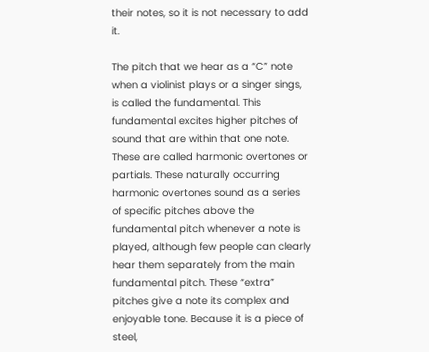their notes, so it is not necessary to add it.

The pitch that we hear as a “C” note when a violinist plays or a singer sings, is called the fundamental. This fundamental excites higher pitches of sound that are within that one note. These are called harmonic overtones or partials. These naturally occurring harmonic overtones sound as a series of specific pitches above the fundamental pitch whenever a note is played, although few people can clearly hear them separately from the main fundamental pitch. These “extra” pitches give a note its complex and enjoyable tone. Because it is a piece of steel,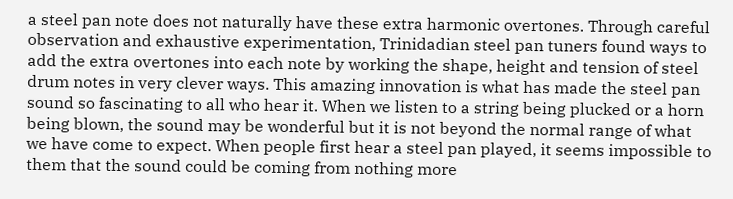a steel pan note does not naturally have these extra harmonic overtones. Through careful observation and exhaustive experimentation, Trinidadian steel pan tuners found ways to add the extra overtones into each note by working the shape, height and tension of steel drum notes in very clever ways. This amazing innovation is what has made the steel pan sound so fascinating to all who hear it. When we listen to a string being plucked or a horn being blown, the sound may be wonderful but it is not beyond the normal range of what we have come to expect. When people first hear a steel pan played, it seems impossible to them that the sound could be coming from nothing more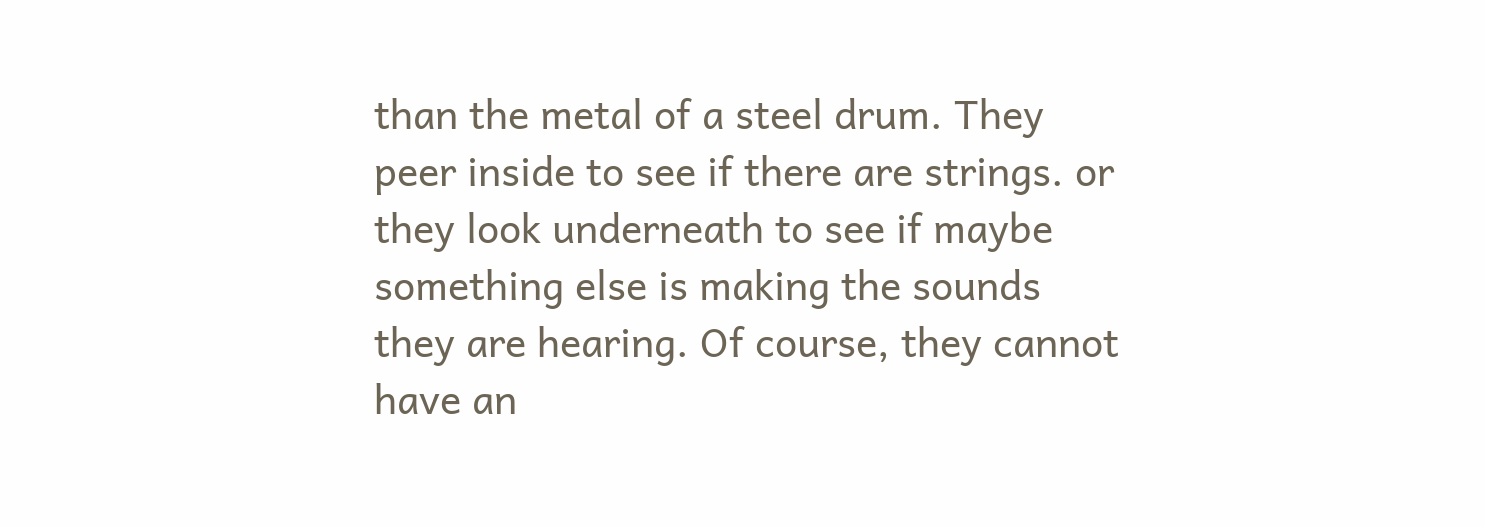than the metal of a steel drum. They peer inside to see if there are strings. or they look underneath to see if maybe something else is making the sounds they are hearing. Of course, they cannot have an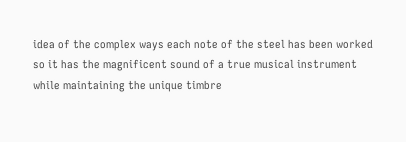idea of the complex ways each note of the steel has been worked so it has the magnificent sound of a true musical instrument while maintaining the unique timbre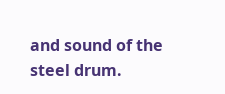and sound of the steel drum.